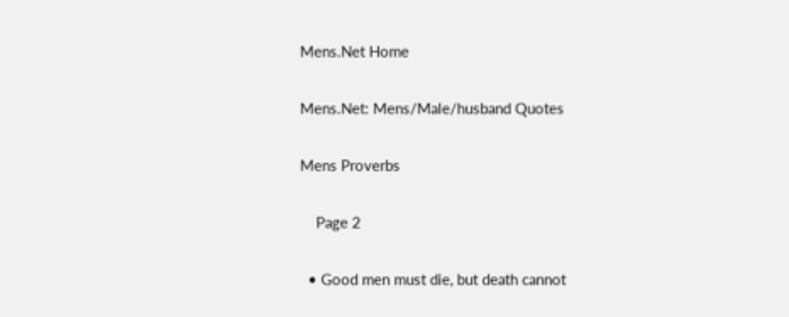Mens.Net Home

Mens.Net: Mens/Male/husband Quotes

Mens Proverbs

    Page 2

  • Good men must die, but death cannot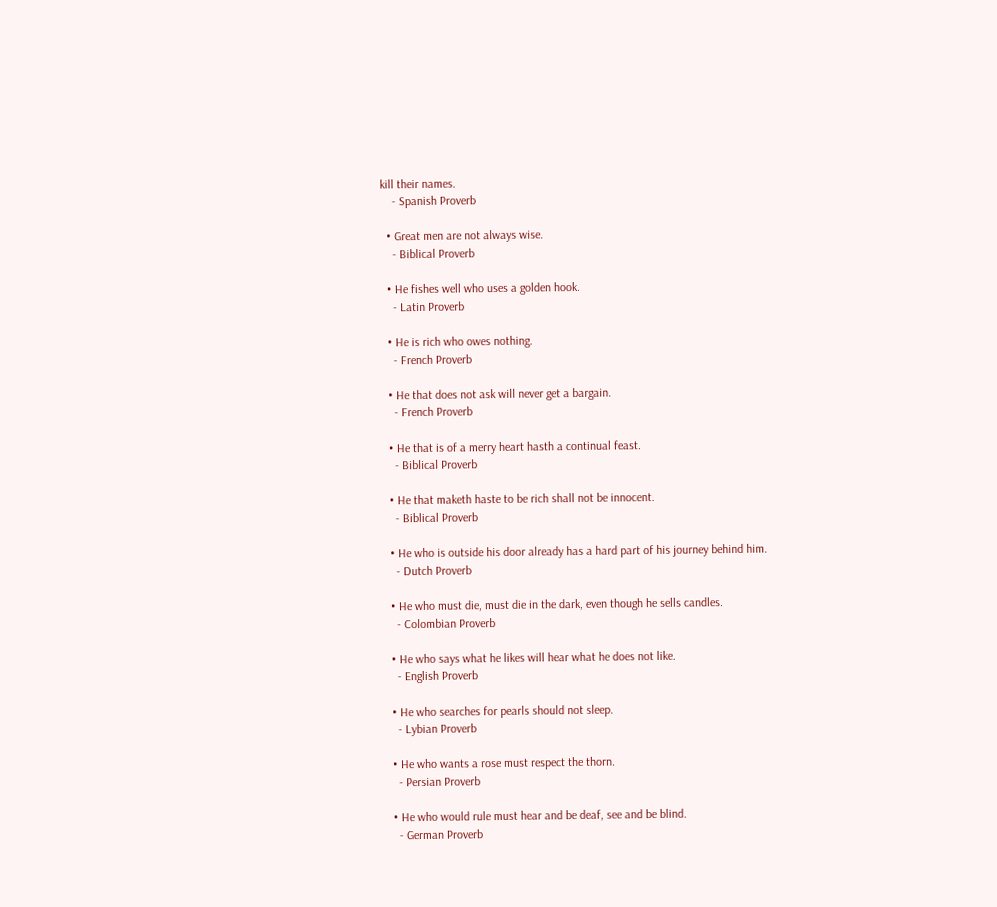kill their names.
    - Spanish Proverb

  • Great men are not always wise.
    - Biblical Proverb

  • He fishes well who uses a golden hook.
    - Latin Proverb

  • He is rich who owes nothing.
    - French Proverb

  • He that does not ask will never get a bargain.
    - French Proverb

  • He that is of a merry heart hasth a continual feast.
    - Biblical Proverb

  • He that maketh haste to be rich shall not be innocent.
    - Biblical Proverb

  • He who is outside his door already has a hard part of his journey behind him.
    - Dutch Proverb

  • He who must die, must die in the dark, even though he sells candles.
    - Colombian Proverb

  • He who says what he likes will hear what he does not like.
    - English Proverb

  • He who searches for pearls should not sleep.
    - Lybian Proverb

  • He who wants a rose must respect the thorn.
    - Persian Proverb

  • He who would rule must hear and be deaf, see and be blind.
    - German Proverb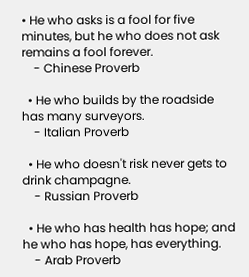• He who asks is a fool for five minutes, but he who does not ask remains a fool forever.
    - Chinese Proverb

  • He who builds by the roadside has many surveyors.
    - Italian Proverb

  • He who doesn't risk never gets to drink champagne.
    - Russian Proverb

  • He who has health has hope; and he who has hope, has everything.
    - Arab Proverb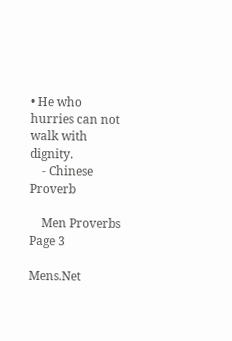• He who hurries can not walk with dignity.
    - Chinese Proverb

    Men Proverbs Page 3

Mens.Net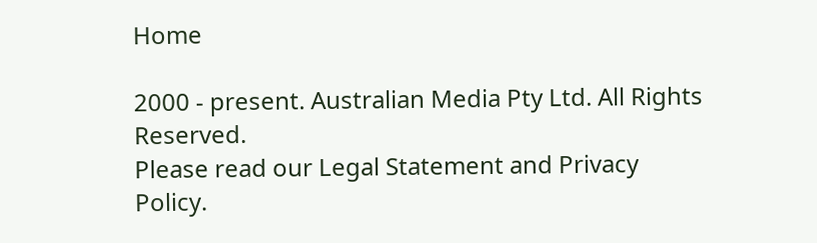Home

2000 - present. Australian Media Pty Ltd. All Rights Reserved.
Please read our Legal Statement and Privacy Policy.